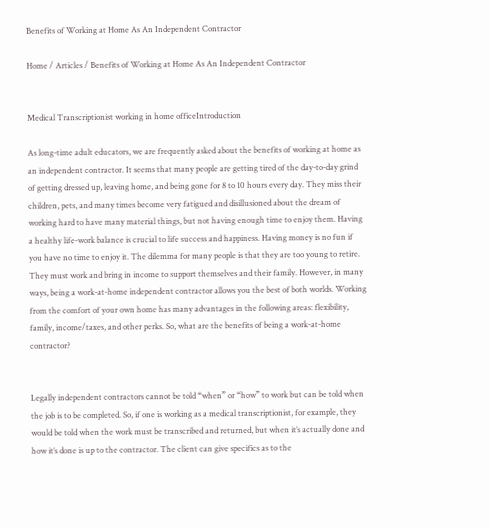Benefits of Working at Home As An Independent Contractor

Home / Articles / Benefits of Working at Home As An Independent Contractor


Medical Transcriptionist working in home officeIntroduction

As long-time adult educators, we are frequently asked about the benefits of working at home as an independent contractor. It seems that many people are getting tired of the day-to-day grind of getting dressed up, leaving home, and being gone for 8 to 10 hours every day. They miss their children, pets, and many times become very fatigued and disillusioned about the dream of working hard to have many material things, but not having enough time to enjoy them. Having a healthy life-work balance is crucial to life success and happiness. Having money is no fun if you have no time to enjoy it. The dilemma for many people is that they are too young to retire. They must work and bring in income to support themselves and their family. However, in many ways, being a work-at-home independent contractor allows you the best of both worlds. Working from the comfort of your own home has many advantages in the following areas: flexibility, family, income/taxes, and other perks. So, what are the benefits of being a work-at-home contractor?


Legally independent contractors cannot be told “when” or “how” to work but can be told when the job is to be completed. So, if one is working as a medical transcriptionist, for example, they would be told when the work must be transcribed and returned, but when it’s actually done and how it’s done is up to the contractor. The client can give specifics as to the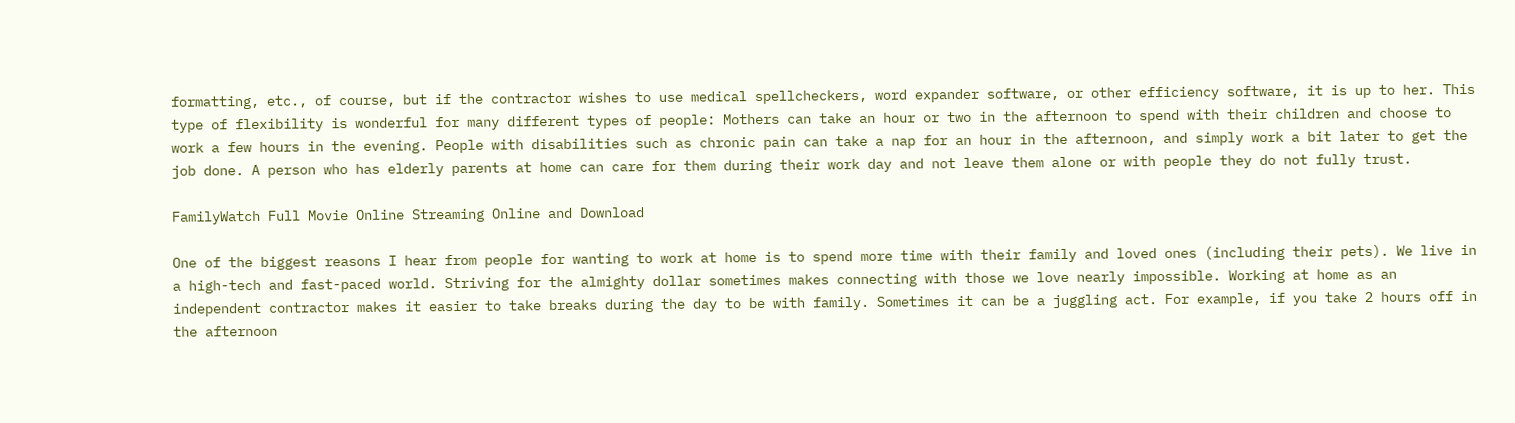formatting, etc., of course, but if the contractor wishes to use medical spellcheckers, word expander software, or other efficiency software, it is up to her. This type of flexibility is wonderful for many different types of people: Mothers can take an hour or two in the afternoon to spend with their children and choose to work a few hours in the evening. People with disabilities such as chronic pain can take a nap for an hour in the afternoon, and simply work a bit later to get the job done. A person who has elderly parents at home can care for them during their work day and not leave them alone or with people they do not fully trust.

FamilyWatch Full Movie Online Streaming Online and Download

One of the biggest reasons I hear from people for wanting to work at home is to spend more time with their family and loved ones (including their pets). We live in a high-tech and fast-paced world. Striving for the almighty dollar sometimes makes connecting with those we love nearly impossible. Working at home as an independent contractor makes it easier to take breaks during the day to be with family. Sometimes it can be a juggling act. For example, if you take 2 hours off in the afternoon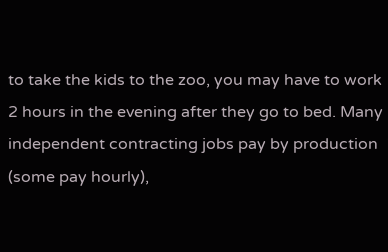to take the kids to the zoo, you may have to work 2 hours in the evening after they go to bed. Many independent contracting jobs pay by production (some pay hourly),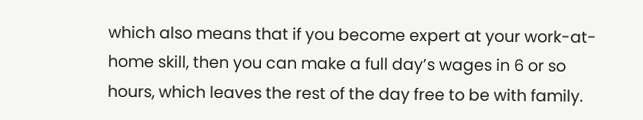which also means that if you become expert at your work-at-home skill, then you can make a full day’s wages in 6 or so hours, which leaves the rest of the day free to be with family.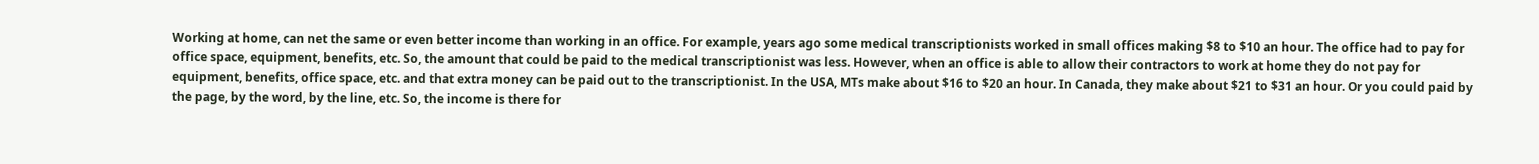Working at home, can net the same or even better income than working in an office. For example, years ago some medical transcriptionists worked in small offices making $8 to $10 an hour. The office had to pay for office space, equipment, benefits, etc. So, the amount that could be paid to the medical transcriptionist was less. However, when an office is able to allow their contractors to work at home they do not pay for equipment, benefits, office space, etc. and that extra money can be paid out to the transcriptionist. In the USA, MTs make about $16 to $20 an hour. In Canada, they make about $21 to $31 an hour. Or you could paid by the page, by the word, by the line, etc. So, the income is there for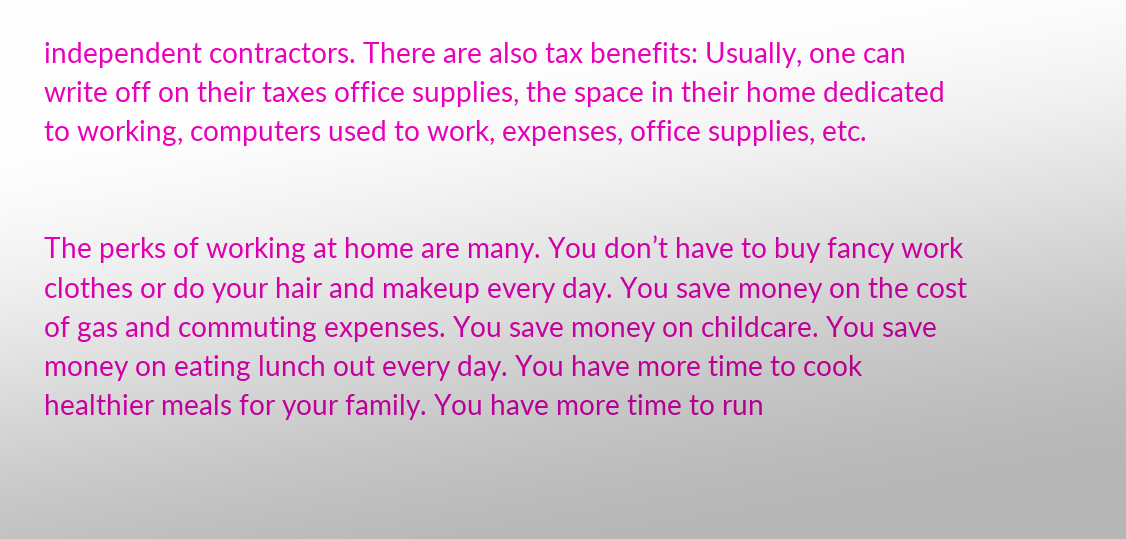independent contractors. There are also tax benefits: Usually, one can write off on their taxes office supplies, the space in their home dedicated to working, computers used to work, expenses, office supplies, etc.


The perks of working at home are many. You don’t have to buy fancy work clothes or do your hair and makeup every day. You save money on the cost of gas and commuting expenses. You save money on childcare. You save money on eating lunch out every day. You have more time to cook healthier meals for your family. You have more time to run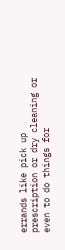errands like pick up prescription or dry cleaning or even to do things for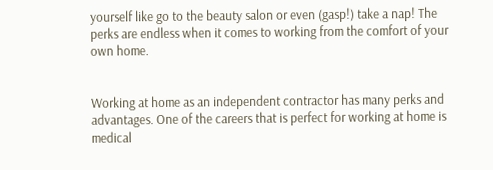yourself like go to the beauty salon or even (gasp!) take a nap! The perks are endless when it comes to working from the comfort of your own home.


Working at home as an independent contractor has many perks and advantages. One of the careers that is perfect for working at home is medical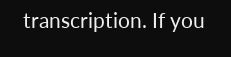transcription. If you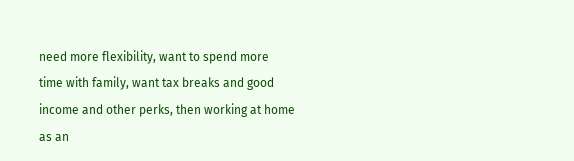need more flexibility, want to spend more time with family, want tax breaks and good income and other perks, then working at home as an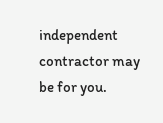independent contractor may be for you.